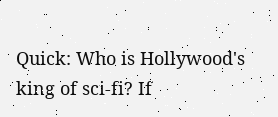Quick: Who is Hollywood's king of sci-fi? If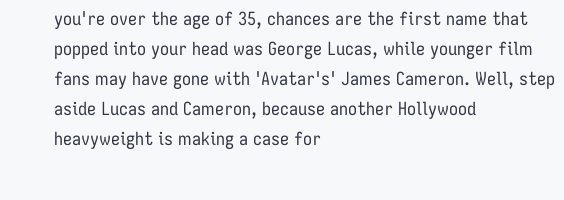you're over the age of 35, chances are the first name that popped into your head was George Lucas, while younger film fans may have gone with 'Avatar's' James Cameron. Well, step aside Lucas and Cameron, because another Hollywood heavyweight is making a case for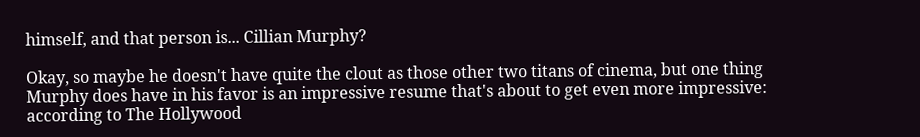himself, and that person is... Cillian Murphy?

Okay, so maybe he doesn't have quite the clout as those other two titans of cinema, but one thing Murphy does have in his favor is an impressive resume that's about to get even more impressive: according to The Hollywood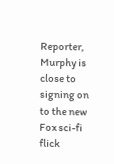Reporter, Murphy is close to signing on to the new Fox sci-fi flick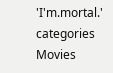'I'm.mortal.'
categories Movies